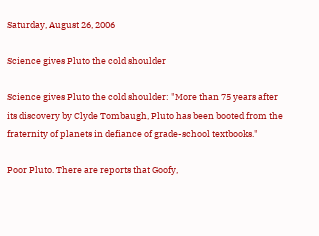Saturday, August 26, 2006

Science gives Pluto the cold shoulder

Science gives Pluto the cold shoulder: "More than 75 years after its discovery by Clyde Tombaugh, Pluto has been booted from the fraternity of planets in defiance of grade-school textbooks."

Poor Pluto. There are reports that Goofy,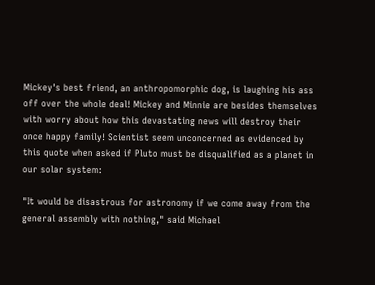Mickey's best friend, an anthropomorphic dog, is laughing his ass off over the whole deal! Mickey and Minnie are besides themselves with worry about how this devastating news will destroy their once happy family! Scientist seem unconcerned as evidenced by this quote when asked if Pluto must be disqualified as a planet in our solar system:

"It would be disastrous for astronomy if we come away from the general assembly with nothing," said Michael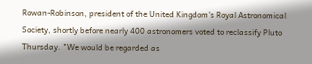Rowan-Robinson, president of the United Kingdom's Royal Astronomical Society, shortly before nearly 400 astronomers voted to reclassify Pluto Thursday. "We would be regarded as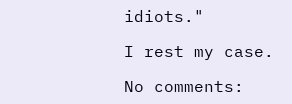idiots."

I rest my case.

No comments: